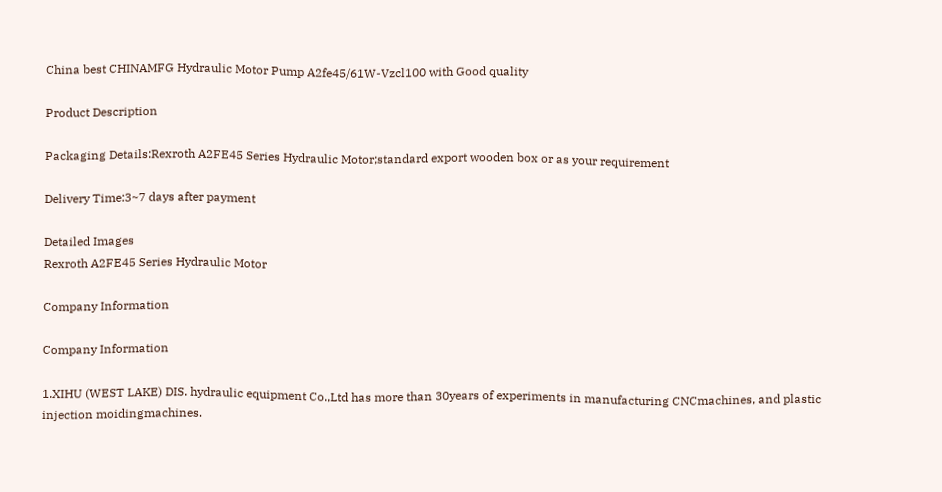China best CHINAMFG Hydraulic Motor Pump A2fe45/61W-Vzcl100 with Good quality

Product Description

Packaging Details:Rexroth A2FE45 Series Hydraulic Motor;standard export wooden box or as your requirement

Delivery Time:3~7 days after payment

Detailed Images
Rexroth A2FE45 Series Hydraulic Motor

Company Information

Company Information

1.XIHU (WEST LAKE) DIS. hydraulic equipment Co.,Ltd has more than 30years of experiments in manufacturing CNCmachines, and plastic injection moidingmachines.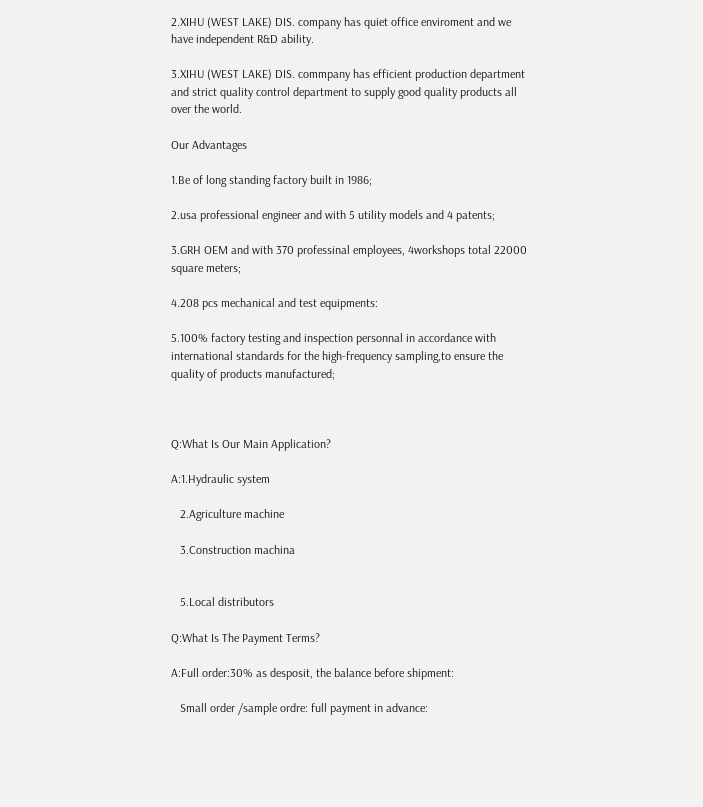2.XIHU (WEST LAKE) DIS. company has quiet office enviroment and we have independent R&D ability.

3.XIHU (WEST LAKE) DIS. commpany has efficient production department and strict quality control department to supply good quality products all over the world.

Our Advantages

1.Be of long standing factory built in 1986;

2.usa professional engineer and with 5 utility models and 4 patents;

3.GRH OEM and with 370 professinal employees, 4workshops total 22000 square meters;

4.208 pcs mechanical and test equipments:

5.100% factory testing and inspection personnal in accordance with international standards for the high-frequency sampling,to ensure the quality of products manufactured;



Q:What Is Our Main Application?

A:1.Hydraulic system

   2.Agriculture machine

   3.Construction machina


   5.Local distributors

Q:What Is The Payment Terms?

A:Full order:30% as desposit, the balance before shipment:

   Small order /sample ordre: full payment in advance: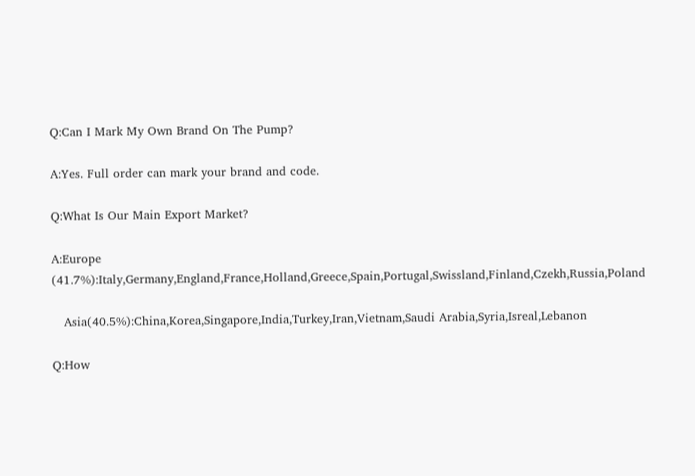Q:Can I Mark My Own Brand On The Pump?

A:Yes. Full order can mark your brand and code.

Q:What Is Our Main Export Market?

A:Europe (41.7%):Italy,Germany,England,France,Holland,Greece,Spain,Portugal,Swissland,Finland,Czekh,Russia,Poland

   Asia(40.5%):China,Korea,Singapore,India,Turkey,Iran,Vietnam,Saudi Arabia,Syria,Isreal,Lebanon

Q:How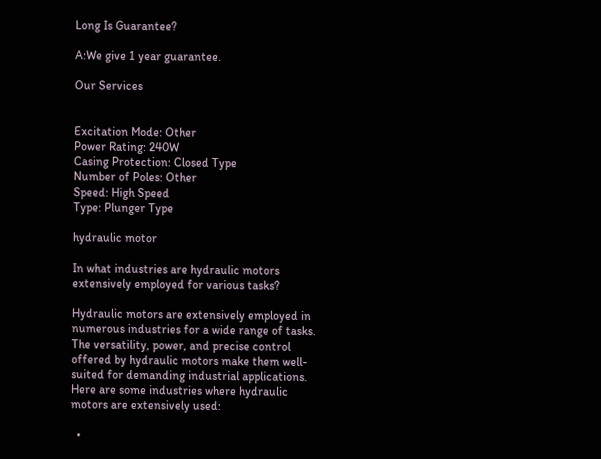Long Is Guarantee?

A:We give 1 year guarantee.

Our Services


Excitation Mode: Other
Power Rating: 240W
Casing Protection: Closed Type
Number of Poles: Other
Speed: High Speed
Type: Plunger Type

hydraulic motor

In what industries are hydraulic motors extensively employed for various tasks?

Hydraulic motors are extensively employed in numerous industries for a wide range of tasks. The versatility, power, and precise control offered by hydraulic motors make them well-suited for demanding industrial applications. Here are some industries where hydraulic motors are extensively used:

  •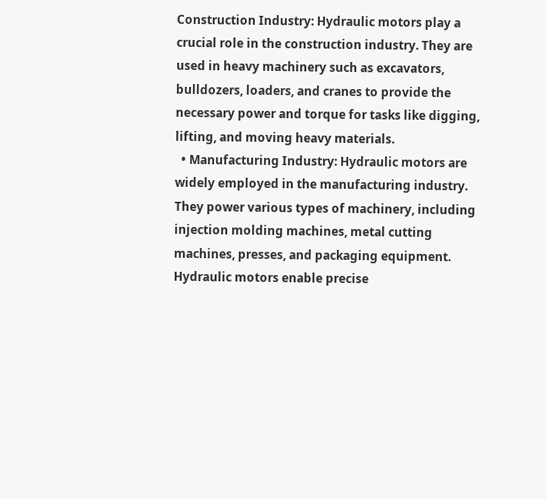Construction Industry: Hydraulic motors play a crucial role in the construction industry. They are used in heavy machinery such as excavators, bulldozers, loaders, and cranes to provide the necessary power and torque for tasks like digging, lifting, and moving heavy materials.
  • Manufacturing Industry: Hydraulic motors are widely employed in the manufacturing industry. They power various types of machinery, including injection molding machines, metal cutting machines, presses, and packaging equipment. Hydraulic motors enable precise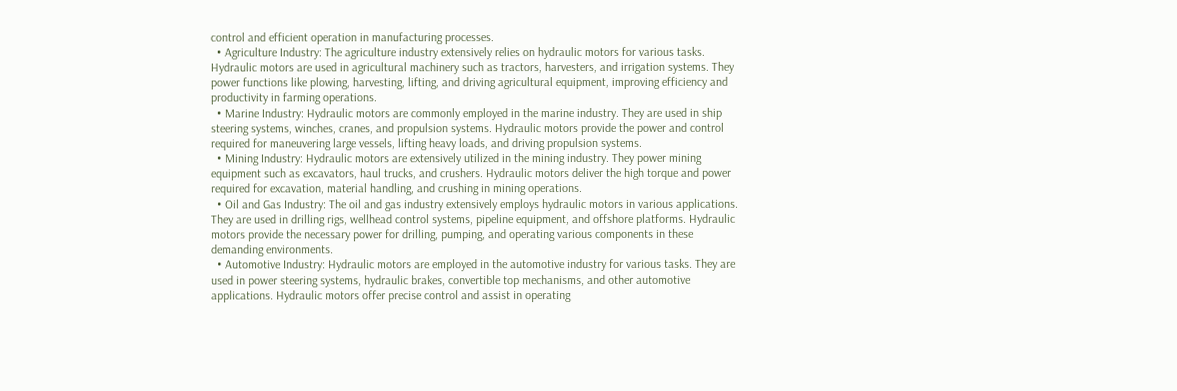control and efficient operation in manufacturing processes.
  • Agriculture Industry: The agriculture industry extensively relies on hydraulic motors for various tasks. Hydraulic motors are used in agricultural machinery such as tractors, harvesters, and irrigation systems. They power functions like plowing, harvesting, lifting, and driving agricultural equipment, improving efficiency and productivity in farming operations.
  • Marine Industry: Hydraulic motors are commonly employed in the marine industry. They are used in ship steering systems, winches, cranes, and propulsion systems. Hydraulic motors provide the power and control required for maneuvering large vessels, lifting heavy loads, and driving propulsion systems.
  • Mining Industry: Hydraulic motors are extensively utilized in the mining industry. They power mining equipment such as excavators, haul trucks, and crushers. Hydraulic motors deliver the high torque and power required for excavation, material handling, and crushing in mining operations.
  • Oil and Gas Industry: The oil and gas industry extensively employs hydraulic motors in various applications. They are used in drilling rigs, wellhead control systems, pipeline equipment, and offshore platforms. Hydraulic motors provide the necessary power for drilling, pumping, and operating various components in these demanding environments.
  • Automotive Industry: Hydraulic motors are employed in the automotive industry for various tasks. They are used in power steering systems, hydraulic brakes, convertible top mechanisms, and other automotive applications. Hydraulic motors offer precise control and assist in operating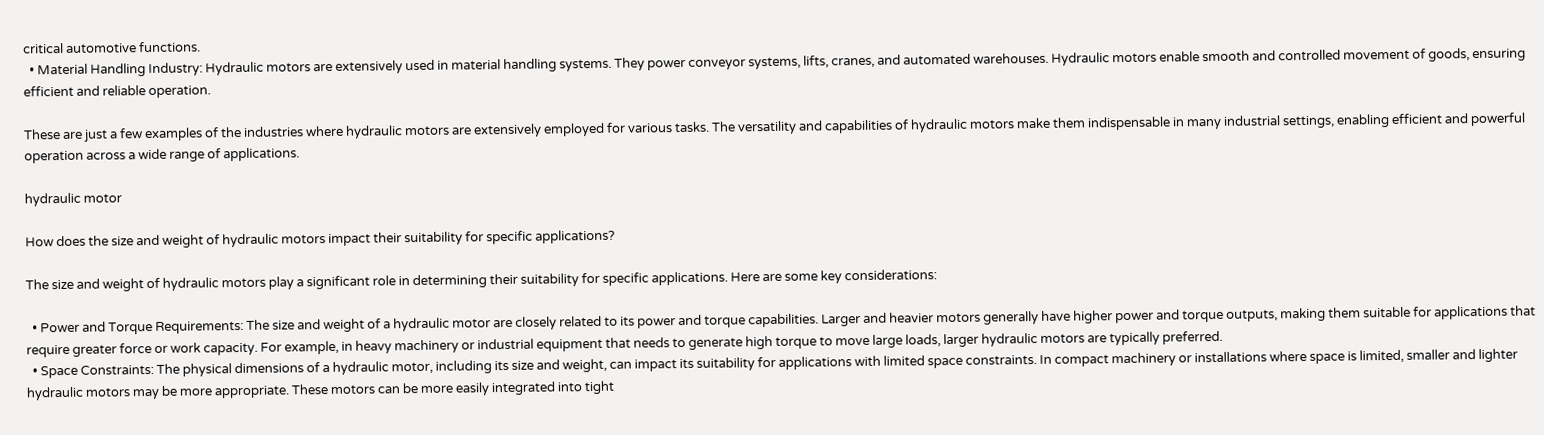critical automotive functions.
  • Material Handling Industry: Hydraulic motors are extensively used in material handling systems. They power conveyor systems, lifts, cranes, and automated warehouses. Hydraulic motors enable smooth and controlled movement of goods, ensuring efficient and reliable operation.

These are just a few examples of the industries where hydraulic motors are extensively employed for various tasks. The versatility and capabilities of hydraulic motors make them indispensable in many industrial settings, enabling efficient and powerful operation across a wide range of applications.

hydraulic motor

How does the size and weight of hydraulic motors impact their suitability for specific applications?

The size and weight of hydraulic motors play a significant role in determining their suitability for specific applications. Here are some key considerations:

  • Power and Torque Requirements: The size and weight of a hydraulic motor are closely related to its power and torque capabilities. Larger and heavier motors generally have higher power and torque outputs, making them suitable for applications that require greater force or work capacity. For example, in heavy machinery or industrial equipment that needs to generate high torque to move large loads, larger hydraulic motors are typically preferred.
  • Space Constraints: The physical dimensions of a hydraulic motor, including its size and weight, can impact its suitability for applications with limited space constraints. In compact machinery or installations where space is limited, smaller and lighter hydraulic motors may be more appropriate. These motors can be more easily integrated into tight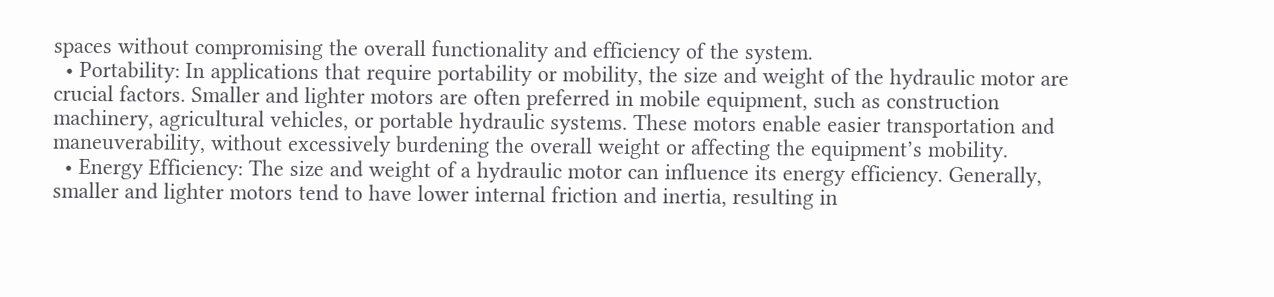spaces without compromising the overall functionality and efficiency of the system.
  • Portability: In applications that require portability or mobility, the size and weight of the hydraulic motor are crucial factors. Smaller and lighter motors are often preferred in mobile equipment, such as construction machinery, agricultural vehicles, or portable hydraulic systems. These motors enable easier transportation and maneuverability, without excessively burdening the overall weight or affecting the equipment’s mobility.
  • Energy Efficiency: The size and weight of a hydraulic motor can influence its energy efficiency. Generally, smaller and lighter motors tend to have lower internal friction and inertia, resulting in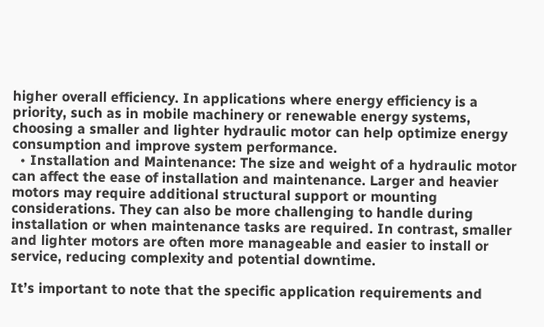higher overall efficiency. In applications where energy efficiency is a priority, such as in mobile machinery or renewable energy systems, choosing a smaller and lighter hydraulic motor can help optimize energy consumption and improve system performance.
  • Installation and Maintenance: The size and weight of a hydraulic motor can affect the ease of installation and maintenance. Larger and heavier motors may require additional structural support or mounting considerations. They can also be more challenging to handle during installation or when maintenance tasks are required. In contrast, smaller and lighter motors are often more manageable and easier to install or service, reducing complexity and potential downtime.

It’s important to note that the specific application requirements and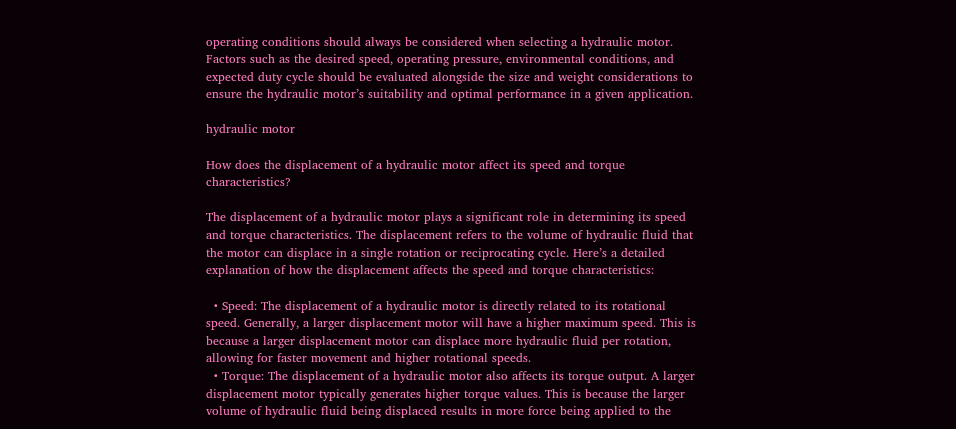operating conditions should always be considered when selecting a hydraulic motor. Factors such as the desired speed, operating pressure, environmental conditions, and expected duty cycle should be evaluated alongside the size and weight considerations to ensure the hydraulic motor’s suitability and optimal performance in a given application.

hydraulic motor

How does the displacement of a hydraulic motor affect its speed and torque characteristics?

The displacement of a hydraulic motor plays a significant role in determining its speed and torque characteristics. The displacement refers to the volume of hydraulic fluid that the motor can displace in a single rotation or reciprocating cycle. Here’s a detailed explanation of how the displacement affects the speed and torque characteristics:

  • Speed: The displacement of a hydraulic motor is directly related to its rotational speed. Generally, a larger displacement motor will have a higher maximum speed. This is because a larger displacement motor can displace more hydraulic fluid per rotation, allowing for faster movement and higher rotational speeds.
  • Torque: The displacement of a hydraulic motor also affects its torque output. A larger displacement motor typically generates higher torque values. This is because the larger volume of hydraulic fluid being displaced results in more force being applied to the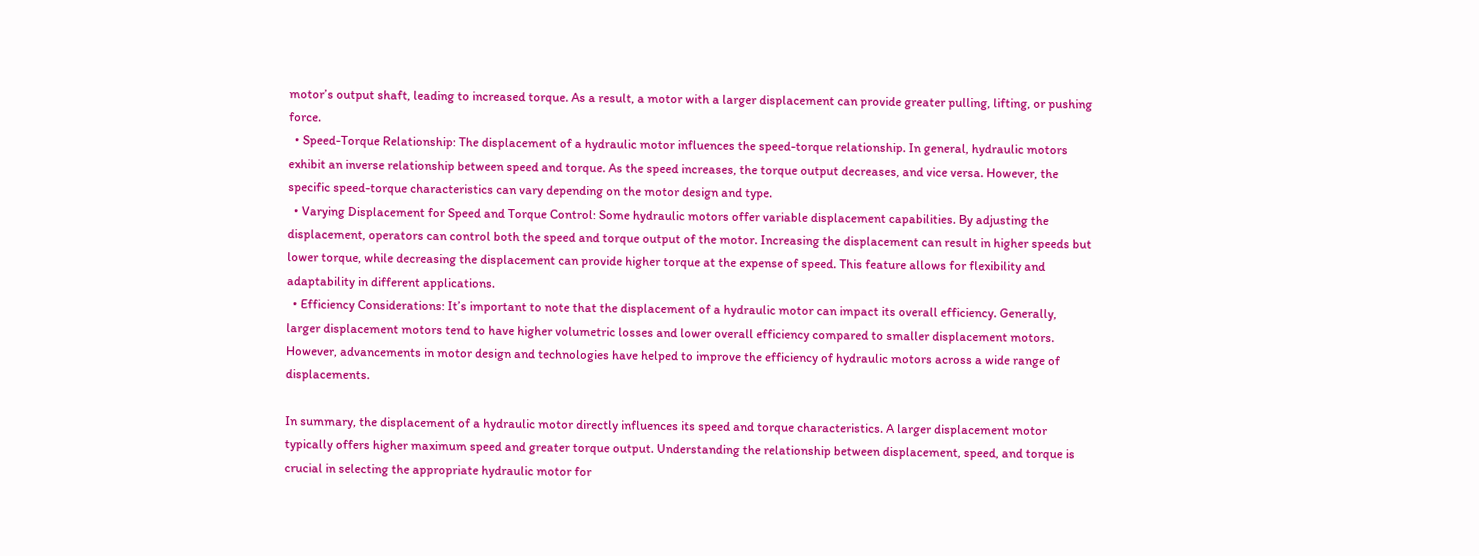motor’s output shaft, leading to increased torque. As a result, a motor with a larger displacement can provide greater pulling, lifting, or pushing force.
  • Speed-Torque Relationship: The displacement of a hydraulic motor influences the speed-torque relationship. In general, hydraulic motors exhibit an inverse relationship between speed and torque. As the speed increases, the torque output decreases, and vice versa. However, the specific speed-torque characteristics can vary depending on the motor design and type.
  • Varying Displacement for Speed and Torque Control: Some hydraulic motors offer variable displacement capabilities. By adjusting the displacement, operators can control both the speed and torque output of the motor. Increasing the displacement can result in higher speeds but lower torque, while decreasing the displacement can provide higher torque at the expense of speed. This feature allows for flexibility and adaptability in different applications.
  • Efficiency Considerations: It’s important to note that the displacement of a hydraulic motor can impact its overall efficiency. Generally, larger displacement motors tend to have higher volumetric losses and lower overall efficiency compared to smaller displacement motors. However, advancements in motor design and technologies have helped to improve the efficiency of hydraulic motors across a wide range of displacements.

In summary, the displacement of a hydraulic motor directly influences its speed and torque characteristics. A larger displacement motor typically offers higher maximum speed and greater torque output. Understanding the relationship between displacement, speed, and torque is crucial in selecting the appropriate hydraulic motor for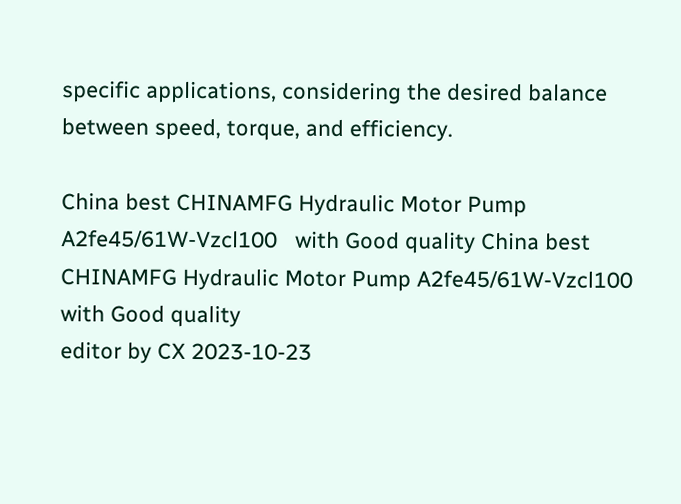specific applications, considering the desired balance between speed, torque, and efficiency.

China best CHINAMFG Hydraulic Motor Pump A2fe45/61W-Vzcl100   with Good quality China best CHINAMFG Hydraulic Motor Pump A2fe45/61W-Vzcl100   with Good quality
editor by CX 2023-10-23